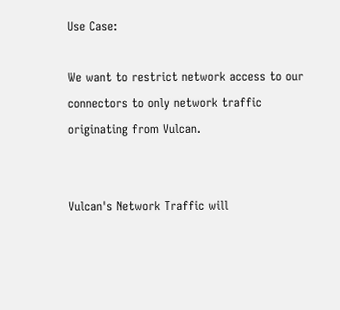Use Case:

We want to restrict network access to our connectors to only network traffic originating from Vulcan.


Vulcan's Network Traffic will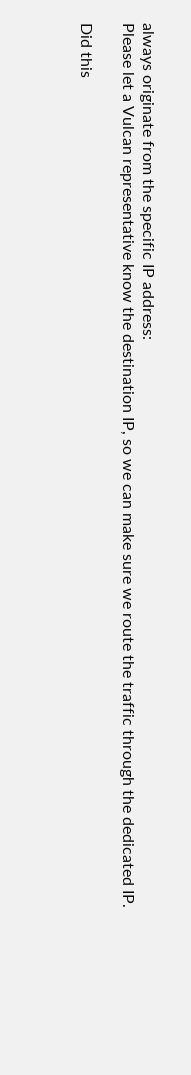always originate from the specific IP address:
Please let a Vulcan representative know the destination IP, so we can make sure we route the traffic through the dedicated IP.

Did this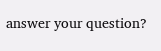answer your question?